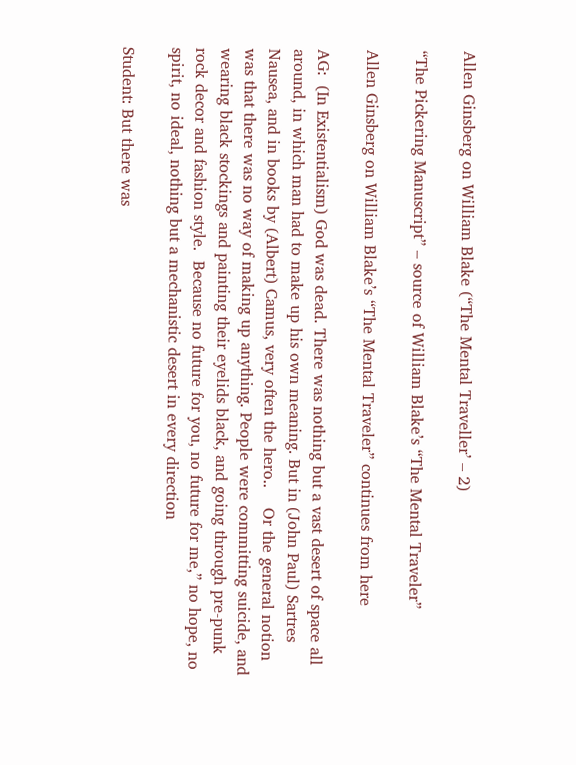Allen Ginsberg on William Blake (“The Mental Traveller’ – 2)

“The Pickering Manuscript” – source of William Blake’s “The Mental Traveler”

Allen Ginsberg on William Blake’s “The Mental Traveler” continues from here

AG:  (In Existentialism) God was dead. There was nothing but a vast desert of space all around, in which man had to make up his own meaning. But in (John Paul) Sartres Nausea, and in books by (Albert) Camus, very often the hero..    Or the general notion was that there was no way of making up anything. People were committing suicide, and wearing black stockings and painting their eyelids black, and going through pre-punk rock decor and fashion style.  Because no future for you, no future for me,” no hope, no spirit, no ideal, nothing but a mechanistic desert in every direction

Student: But there was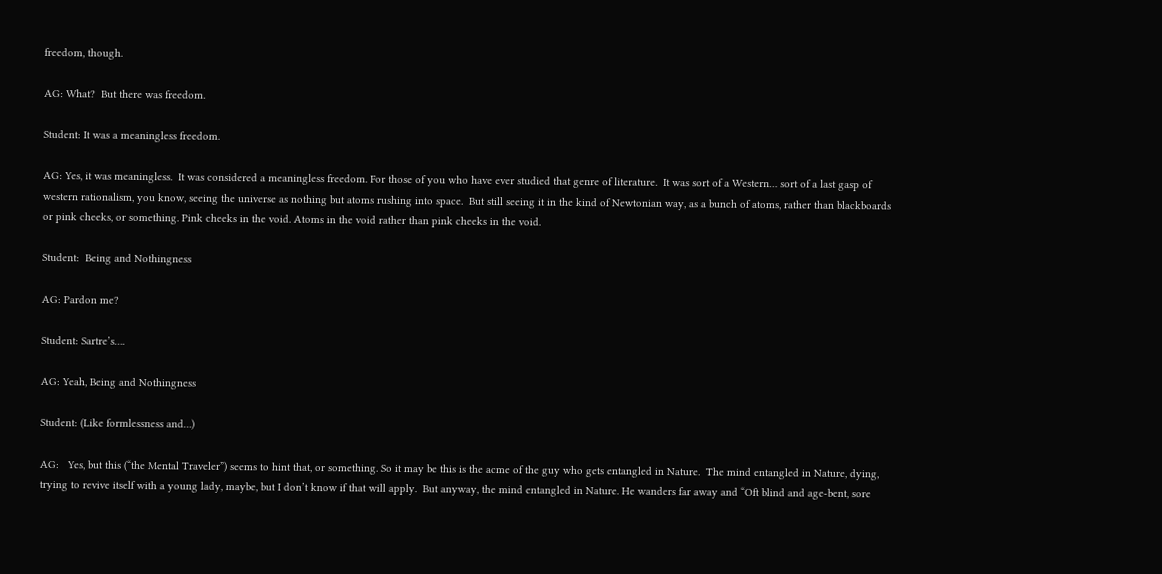freedom, though.

AG: What?  But there was freedom.

Student: It was a meaningless freedom.

AG: Yes, it was meaningless.  It was considered a meaningless freedom. For those of you who have ever studied that genre of literature.  It was sort of a Western… sort of a last gasp of western rationalism, you know, seeing the universe as nothing but atoms rushing into space.  But still seeing it in the kind of Newtonian way, as a bunch of atoms, rather than blackboards or pink cheeks, or something. Pink cheeks in the void. Atoms in the void rather than pink cheeks in the void.

Student:  Being and Nothingness

AG: Pardon me?

Student: Sartre’s….

AG: Yeah, Being and Nothingness

Student: (Like formlessness and…)

AG:   Yes, but this (“the Mental Traveler”) seems to hint that, or something. So it may be this is the acme of the guy who gets entangled in Nature.  The mind entangled in Nature, dying, trying to revive itself with a young lady, maybe, but I don’t know if that will apply.  But anyway, the mind entangled in Nature. He wanders far away and “Oft blind and age-bent, sore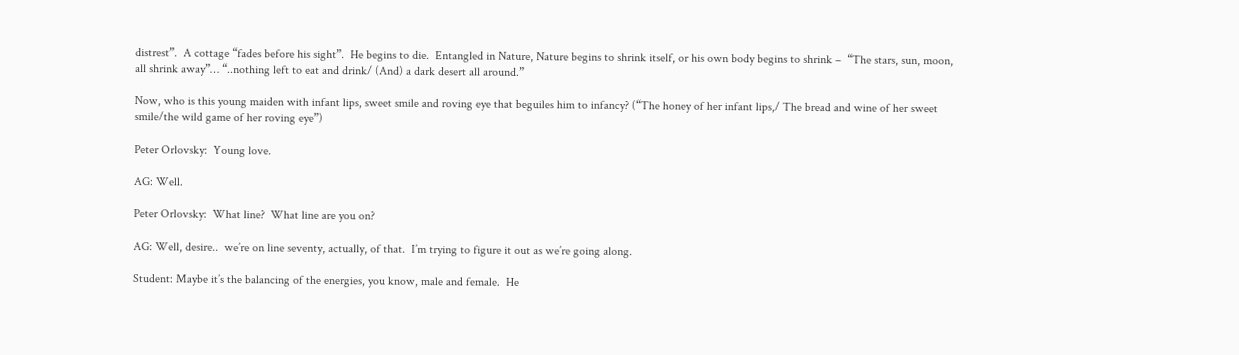distrest”.  A cottage “fades before his sight”.  He begins to die.  Entangled in Nature, Nature begins to shrink itself, or his own body begins to shrink –  “The stars, sun, moon, all shrink away”… “..nothing left to eat and drink/ (And) a dark desert all around.”

Now, who is this young maiden with infant lips, sweet smile and roving eye that beguiles him to infancy? (“The honey of her infant lips,/ The bread and wine of her sweet smile/the wild game of her roving eye”)

Peter Orlovsky:  Young love.

AG: Well.

Peter Orlovsky:  What line?  What line are you on?

AG: Well, desire..  we’re on line seventy, actually, of that.  I’m trying to figure it out as we’re going along.

Student: Maybe it’s the balancing of the energies, you know, male and female.  He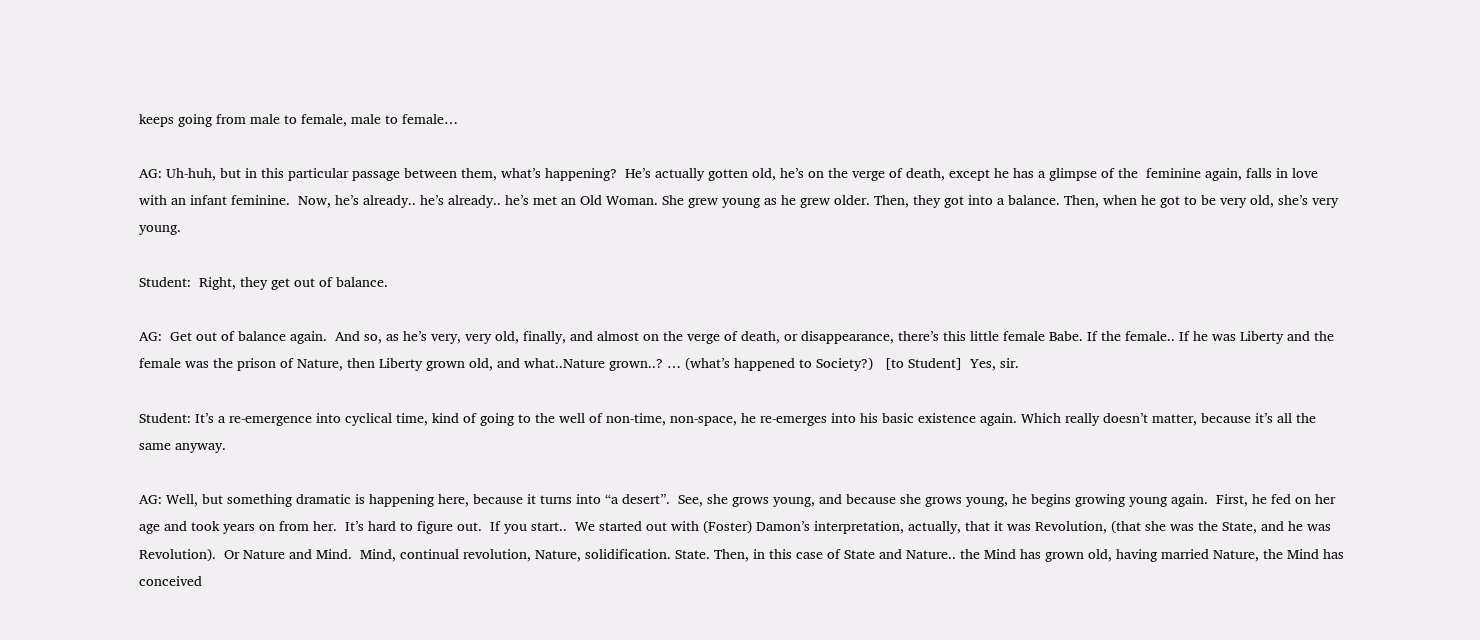keeps going from male to female, male to female…

AG: Uh-huh, but in this particular passage between them, what’s happening?  He’s actually gotten old, he’s on the verge of death, except he has a glimpse of the  feminine again, falls in love with an infant feminine.  Now, he’s already.. he’s already.. he’s met an Old Woman. She grew young as he grew older. Then, they got into a balance. Then, when he got to be very old, she’s very young.

Student:  Right, they get out of balance.

AG:  Get out of balance again.  And so, as he’s very, very old, finally, and almost on the verge of death, or disappearance, there’s this little female Babe. If the female.. If he was Liberty and the female was the prison of Nature, then Liberty grown old, and what..Nature grown..? … (what’s happened to Society?)   [to Student]  Yes, sir.

Student: It’s a re-emergence into cyclical time, kind of going to the well of non-time, non-space, he re-emerges into his basic existence again. Which really doesn’t matter, because it’s all the same anyway.

AG: Well, but something dramatic is happening here, because it turns into “a desert”.  See, she grows young, and because she grows young, he begins growing young again.  First, he fed on her age and took years on from her.  It’s hard to figure out.  If you start..  We started out with (Foster) Damon’s interpretation, actually, that it was Revolution, (that she was the State, and he was Revolution).  Or Nature and Mind.  Mind, continual revolution, Nature, solidification. State. Then, in this case of State and Nature.. the Mind has grown old, having married Nature, the Mind has conceived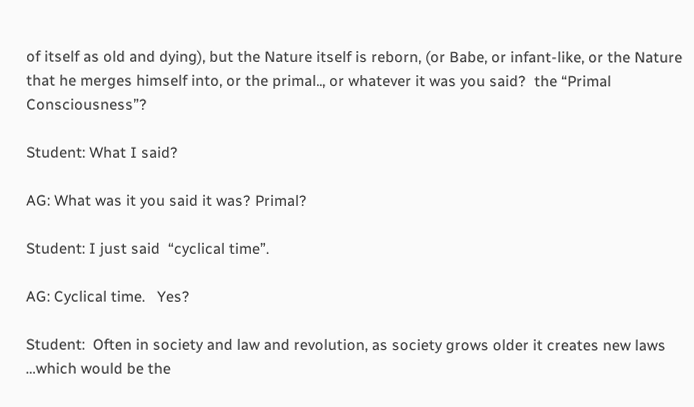of itself as old and dying), but the Nature itself is reborn, (or Babe, or infant-like, or the Nature that he merges himself into, or the primal.., or whatever it was you said?  the “Primal Consciousness”?

Student: What I said?

AG: What was it you said it was? Primal?

Student: I just said  “cyclical time”.

AG: Cyclical time.   Yes?

Student:  Often in society and law and revolution, as society grows older it creates new laws …which would be the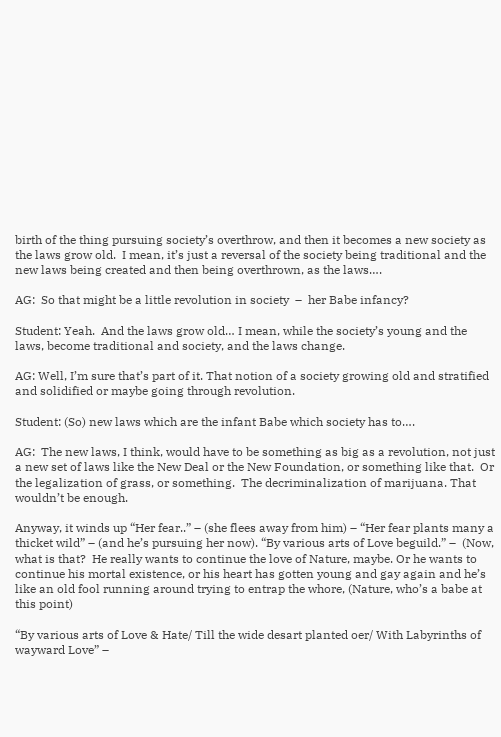birth of the thing pursuing society’s overthrow, and then it becomes a new society as the laws grow old.  I mean, it’s just a reversal of the society being traditional and the new laws being created and then being overthrown, as the laws….

AG:  So that might be a little revolution in society  –  her Babe infancy?

Student: Yeah.  And the laws grow old… I mean, while the society’s young and the laws, become traditional and society, and the laws change.

AG: Well, I’m sure that’s part of it. That notion of a society growing old and stratified and solidified or maybe going through revolution.

Student: (So) new laws which are the infant Babe which society has to….

AG:  The new laws, I think, would have to be something as big as a revolution, not just a new set of laws like the New Deal or the New Foundation, or something like that.  Or the legalization of grass, or something.  The decriminalization of marijuana. That wouldn’t be enough.

Anyway, it winds up “Her fear..” – (she flees away from him) – “Her fear plants many a thicket wild” – (and he’s pursuing her now). “By various arts of Love beguild.” –  (Now, what is that?  He really wants to continue the love of Nature, maybe. Or he wants to continue his mortal existence, or his heart has gotten young and gay again and he’s like an old fool running around trying to entrap the whore, (Nature, who’s a babe at this point)

“By various arts of Love & Hate/ Till the wide desart planted oer/ With Labyrinths of wayward Love” –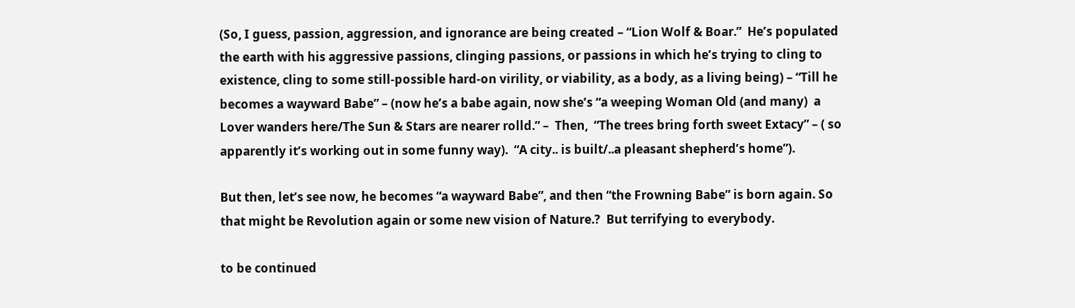(So, I guess, passion, aggression, and ignorance are being created – “Lion Wolf & Boar.”  He’s populated the earth with his aggressive passions, clinging passions, or passions in which he’s trying to cling to existence, cling to some still-possible hard-on virility, or viability, as a body, as a living being) – “Till he becomes a wayward Babe” – (now he’s a babe again, now she’s “a weeping Woman Old (and many)  a Lover wanders here/The Sun & Stars are nearer rolld.” –  Then,  “The trees bring forth sweet Extacy” – ( so apparently it’s working out in some funny way).  “A city.. is built/..a pleasant shepherd’s home”).

But then, let’s see now, he becomes “a wayward Babe”, and then “the Frowning Babe” is born again. So that might be Revolution again or some new vision of Nature.?  But terrifying to everybody.

to be continued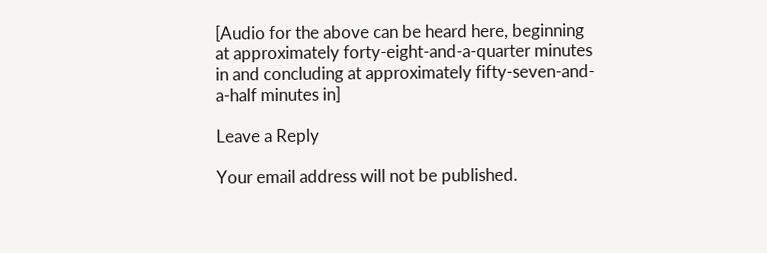[Audio for the above can be heard here, beginning at approximately forty-eight-and-a-quarter minutes in and concluding at approximately fifty-seven-and-a-half minutes in]

Leave a Reply

Your email address will not be published.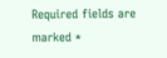Required fields are marked *